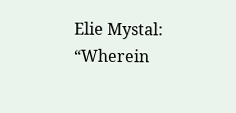Elie Mystal: “Wherein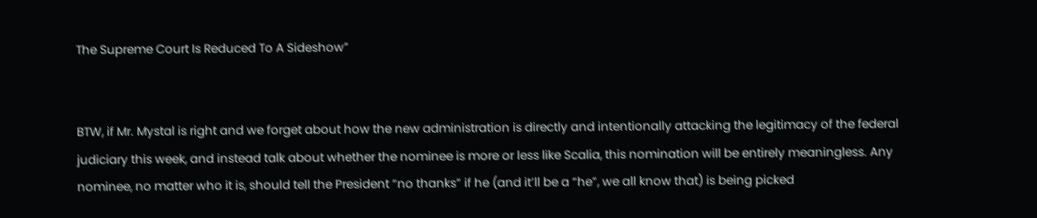The Supreme Court Is Reduced To A Sideshow”


BTW, if Mr. Mystal is right and we forget about how the new administration is directly and intentionally attacking the legitimacy of the federal judiciary this week, and instead talk about whether the nominee is more or less like Scalia, this nomination will be entirely meaningless. Any nominee, no matter who it is, should tell the President “no thanks” if he (and it’ll be a “he”, we all know that) is being picked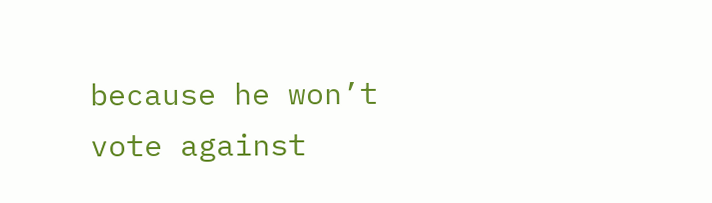because he won’t vote against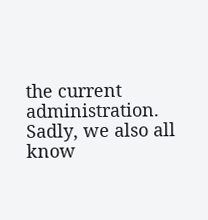the current administration. Sadly, we also all know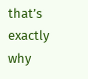that’s exactly why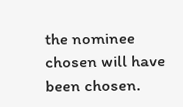the nominee chosen will have been chosen.